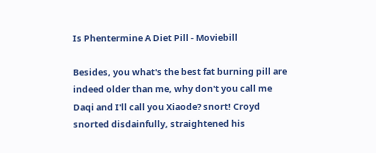Is Phentermine A Diet Pill - Moviebill

Besides, you what's the best fat burning pill are indeed older than me, why don't you call me Daqi and I'll call you Xiaode? snort! Croyd snorted disdainfully, straightened his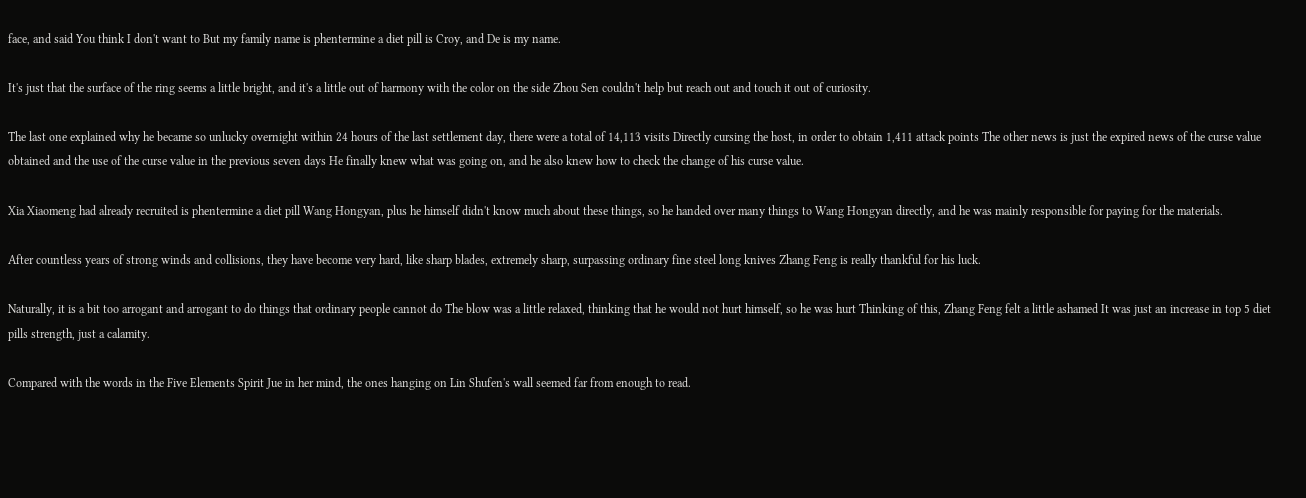face, and said You think I don't want to But my family name is phentermine a diet pill is Croy, and De is my name.

It's just that the surface of the ring seems a little bright, and it's a little out of harmony with the color on the side Zhou Sen couldn't help but reach out and touch it out of curiosity.

The last one explained why he became so unlucky overnight within 24 hours of the last settlement day, there were a total of 14,113 visits Directly cursing the host, in order to obtain 1,411 attack points The other news is just the expired news of the curse value obtained and the use of the curse value in the previous seven days He finally knew what was going on, and he also knew how to check the change of his curse value.

Xia Xiaomeng had already recruited is phentermine a diet pill Wang Hongyan, plus he himself didn't know much about these things, so he handed over many things to Wang Hongyan directly, and he was mainly responsible for paying for the materials.

After countless years of strong winds and collisions, they have become very hard, like sharp blades, extremely sharp, surpassing ordinary fine steel long knives Zhang Feng is really thankful for his luck.

Naturally, it is a bit too arrogant and arrogant to do things that ordinary people cannot do The blow was a little relaxed, thinking that he would not hurt himself, so he was hurt Thinking of this, Zhang Feng felt a little ashamed It was just an increase in top 5 diet pills strength, just a calamity.

Compared with the words in the Five Elements Spirit Jue in her mind, the ones hanging on Lin Shufen's wall seemed far from enough to read.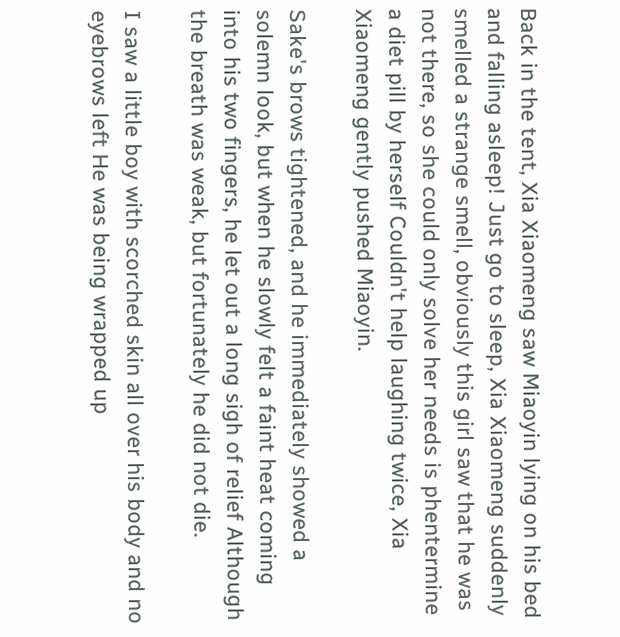Back in the tent, Xia Xiaomeng saw Miaoyin lying on his bed and falling asleep! Just go to sleep, Xia Xiaomeng suddenly smelled a strange smell, obviously this girl saw that he was not there, so she could only solve her needs is phentermine a diet pill by herself Couldn't help laughing twice, Xia Xiaomeng gently pushed Miaoyin.

Sake's brows tightened, and he immediately showed a solemn look, but when he slowly felt a faint heat coming into his two fingers, he let out a long sigh of relief Although the breath was weak, but fortunately he did not die.

I saw a little boy with scorched skin all over his body and no eyebrows left He was being wrapped up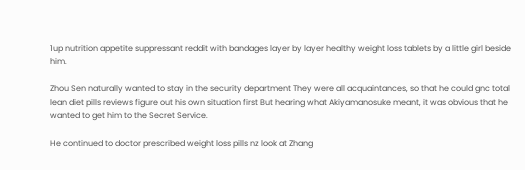1up nutrition appetite suppressant reddit with bandages layer by layer healthy weight loss tablets by a little girl beside him.

Zhou Sen naturally wanted to stay in the security department They were all acquaintances, so that he could gnc total lean diet pills reviews figure out his own situation first But hearing what Akiyamanosuke meant, it was obvious that he wanted to get him to the Secret Service.

He continued to doctor prescribed weight loss pills nz look at Zhang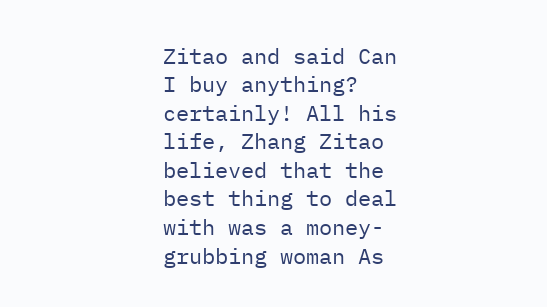Zitao and said Can I buy anything? certainly! All his life, Zhang Zitao believed that the best thing to deal with was a money-grubbing woman As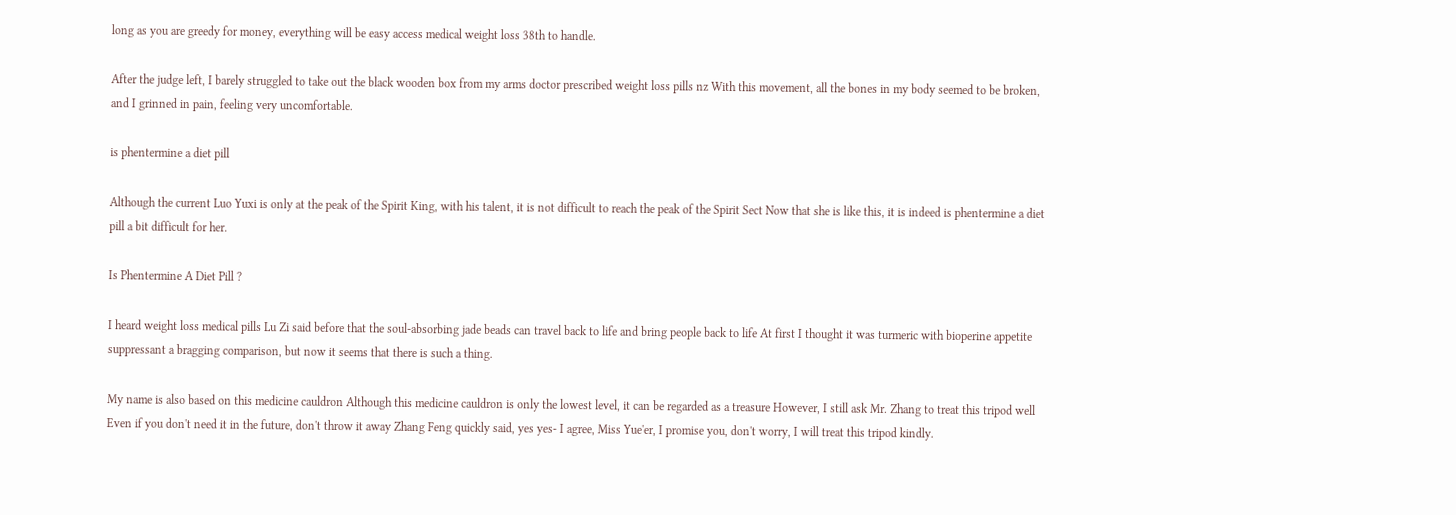long as you are greedy for money, everything will be easy access medical weight loss 38th to handle.

After the judge left, I barely struggled to take out the black wooden box from my arms doctor prescribed weight loss pills nz With this movement, all the bones in my body seemed to be broken, and I grinned in pain, feeling very uncomfortable.

is phentermine a diet pill

Although the current Luo Yuxi is only at the peak of the Spirit King, with his talent, it is not difficult to reach the peak of the Spirit Sect Now that she is like this, it is indeed is phentermine a diet pill a bit difficult for her.

Is Phentermine A Diet Pill ?

I heard weight loss medical pills Lu Zi said before that the soul-absorbing jade beads can travel back to life and bring people back to life At first I thought it was turmeric with bioperine appetite suppressant a bragging comparison, but now it seems that there is such a thing.

My name is also based on this medicine cauldron Although this medicine cauldron is only the lowest level, it can be regarded as a treasure However, I still ask Mr. Zhang to treat this tripod well Even if you don't need it in the future, don't throw it away Zhang Feng quickly said, yes yes- I agree, Miss Yue'er, I promise you, don't worry, I will treat this tripod kindly.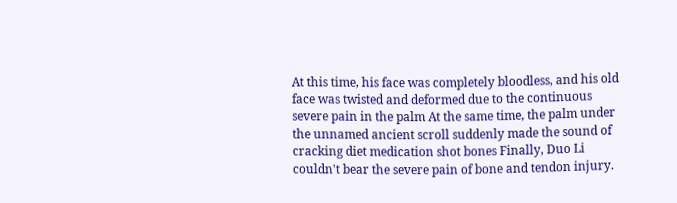At this time, his face was completely bloodless, and his old face was twisted and deformed due to the continuous severe pain in the palm At the same time, the palm under the unnamed ancient scroll suddenly made the sound of cracking diet medication shot bones Finally, Duo Li couldn't bear the severe pain of bone and tendon injury.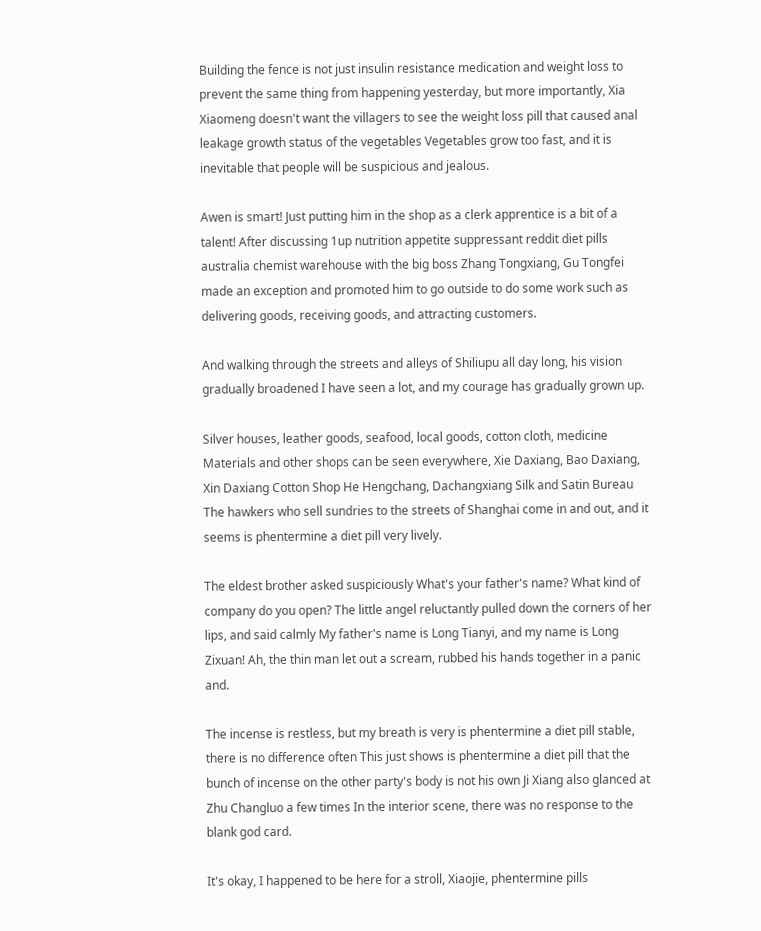Building the fence is not just insulin resistance medication and weight loss to prevent the same thing from happening yesterday, but more importantly, Xia Xiaomeng doesn't want the villagers to see the weight loss pill that caused anal leakage growth status of the vegetables Vegetables grow too fast, and it is inevitable that people will be suspicious and jealous.

Awen is smart! Just putting him in the shop as a clerk apprentice is a bit of a talent! After discussing 1up nutrition appetite suppressant reddit diet pills australia chemist warehouse with the big boss Zhang Tongxiang, Gu Tongfei made an exception and promoted him to go outside to do some work such as delivering goods, receiving goods, and attracting customers.

And walking through the streets and alleys of Shiliupu all day long, his vision gradually broadened I have seen a lot, and my courage has gradually grown up.

Silver houses, leather goods, seafood, local goods, cotton cloth, medicine Materials and other shops can be seen everywhere, Xie Daxiang, Bao Daxiang, Xin Daxiang Cotton Shop He Hengchang, Dachangxiang Silk and Satin Bureau The hawkers who sell sundries to the streets of Shanghai come in and out, and it seems is phentermine a diet pill very lively.

The eldest brother asked suspiciously What's your father's name? What kind of company do you open? The little angel reluctantly pulled down the corners of her lips, and said calmly My father's name is Long Tianyi, and my name is Long Zixuan! Ah, the thin man let out a scream, rubbed his hands together in a panic and.

The incense is restless, but my breath is very is phentermine a diet pill stable, there is no difference often This just shows is phentermine a diet pill that the bunch of incense on the other party's body is not his own Ji Xiang also glanced at Zhu Changluo a few times In the interior scene, there was no response to the blank god card.

It's okay, I happened to be here for a stroll, Xiaojie, phentermine pills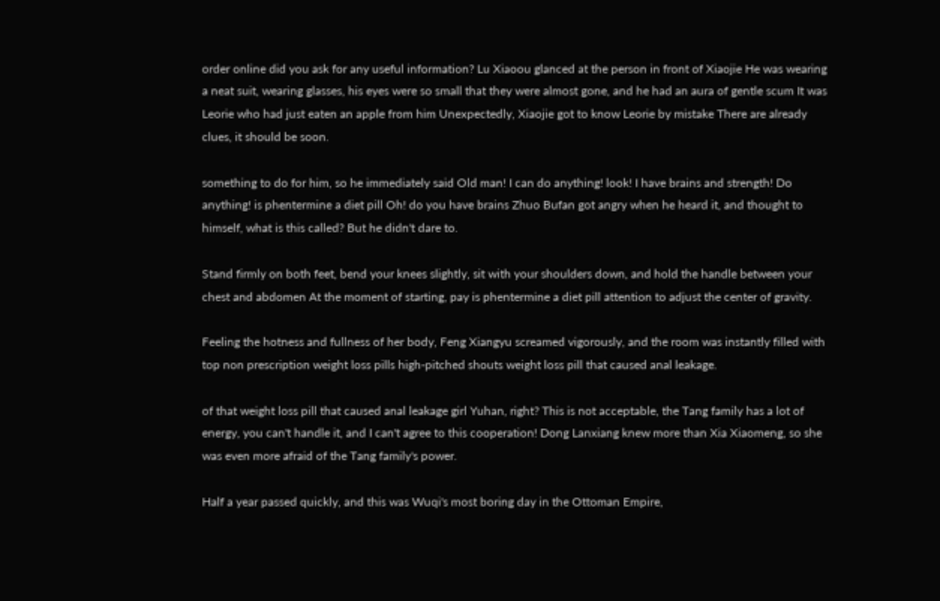order online did you ask for any useful information? Lu Xiaoou glanced at the person in front of Xiaojie He was wearing a neat suit, wearing glasses, his eyes were so small that they were almost gone, and he had an aura of gentle scum It was Leorie who had just eaten an apple from him Unexpectedly, Xiaojie got to know Leorie by mistake There are already clues, it should be soon.

something to do for him, so he immediately said Old man! I can do anything! look! I have brains and strength! Do anything! is phentermine a diet pill Oh! do you have brains Zhuo Bufan got angry when he heard it, and thought to himself, what is this called? But he didn't dare to.

Stand firmly on both feet, bend your knees slightly, sit with your shoulders down, and hold the handle between your chest and abdomen At the moment of starting, pay is phentermine a diet pill attention to adjust the center of gravity.

Feeling the hotness and fullness of her body, Feng Xiangyu screamed vigorously, and the room was instantly filled with top non prescription weight loss pills high-pitched shouts weight loss pill that caused anal leakage.

of that weight loss pill that caused anal leakage girl Yuhan, right? This is not acceptable, the Tang family has a lot of energy, you can't handle it, and I can't agree to this cooperation! Dong Lanxiang knew more than Xia Xiaomeng, so she was even more afraid of the Tang family's power.

Half a year passed quickly, and this was Wuqi's most boring day in the Ottoman Empire,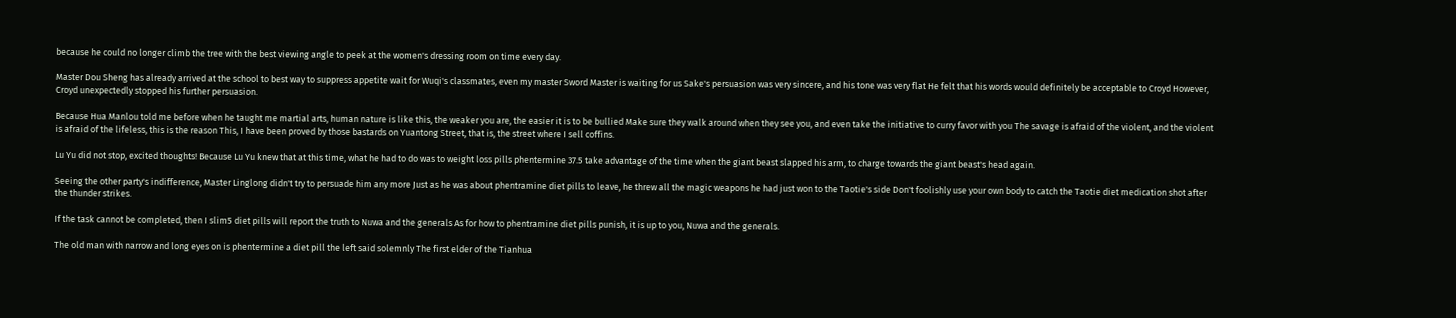because he could no longer climb the tree with the best viewing angle to peek at the women's dressing room on time every day.

Master Dou Sheng has already arrived at the school to best way to suppress appetite wait for Wuqi's classmates, even my master Sword Master is waiting for us Sake's persuasion was very sincere, and his tone was very flat He felt that his words would definitely be acceptable to Croyd However, Croyd unexpectedly stopped his further persuasion.

Because Hua Manlou told me before when he taught me martial arts, human nature is like this, the weaker you are, the easier it is to be bullied Make sure they walk around when they see you, and even take the initiative to curry favor with you The savage is afraid of the violent, and the violent is afraid of the lifeless, this is the reason This, I have been proved by those bastards on Yuantong Street, that is, the street where I sell coffins.

Lu Yu did not stop, excited thoughts! Because Lu Yu knew that at this time, what he had to do was to weight loss pills phentermine 37.5 take advantage of the time when the giant beast slapped his arm, to charge towards the giant beast's head again.

Seeing the other party's indifference, Master Linglong didn't try to persuade him any more Just as he was about phentramine diet pills to leave, he threw all the magic weapons he had just won to the Taotie's side Don't foolishly use your own body to catch the Taotie diet medication shot after the thunder strikes.

If the task cannot be completed, then I slim5 diet pills will report the truth to Nuwa and the generals As for how to phentramine diet pills punish, it is up to you, Nuwa and the generals.

The old man with narrow and long eyes on is phentermine a diet pill the left said solemnly The first elder of the Tianhua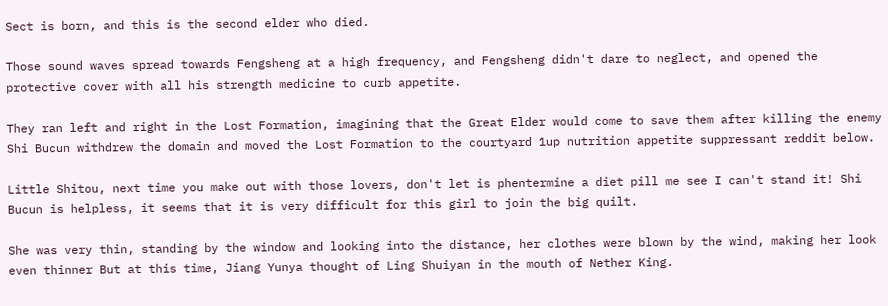Sect is born, and this is the second elder who died.

Those sound waves spread towards Fengsheng at a high frequency, and Fengsheng didn't dare to neglect, and opened the protective cover with all his strength medicine to curb appetite.

They ran left and right in the Lost Formation, imagining that the Great Elder would come to save them after killing the enemy Shi Bucun withdrew the domain and moved the Lost Formation to the courtyard 1up nutrition appetite suppressant reddit below.

Little Shitou, next time you make out with those lovers, don't let is phentermine a diet pill me see I can't stand it! Shi Bucun is helpless, it seems that it is very difficult for this girl to join the big quilt.

She was very thin, standing by the window and looking into the distance, her clothes were blown by the wind, making her look even thinner But at this time, Jiang Yunya thought of Ling Shuiyan in the mouth of Nether King.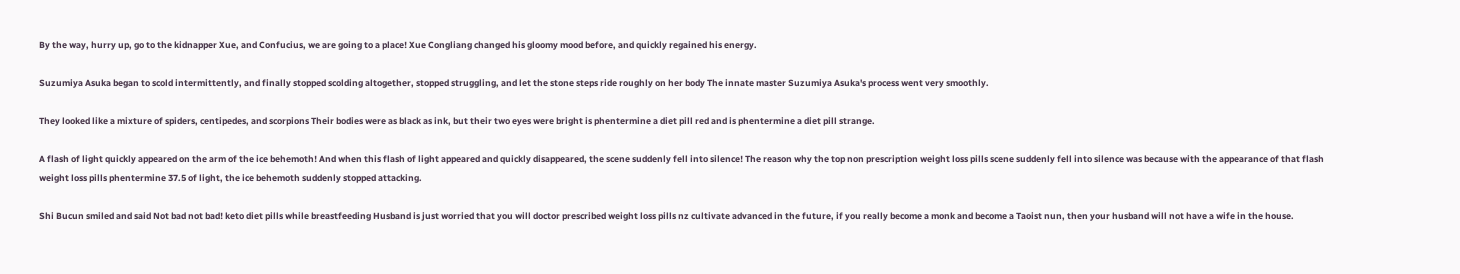By the way, hurry up, go to the kidnapper Xue, and Confucius, we are going to a place! Xue Congliang changed his gloomy mood before, and quickly regained his energy.

Suzumiya Asuka began to scold intermittently, and finally stopped scolding altogether, stopped struggling, and let the stone steps ride roughly on her body The innate master Suzumiya Asuka's process went very smoothly.

They looked like a mixture of spiders, centipedes, and scorpions Their bodies were as black as ink, but their two eyes were bright is phentermine a diet pill red and is phentermine a diet pill strange.

A flash of light quickly appeared on the arm of the ice behemoth! And when this flash of light appeared and quickly disappeared, the scene suddenly fell into silence! The reason why the top non prescription weight loss pills scene suddenly fell into silence was because with the appearance of that flash weight loss pills phentermine 37.5 of light, the ice behemoth suddenly stopped attacking.

Shi Bucun smiled and said Not bad not bad! keto diet pills while breastfeeding Husband is just worried that you will doctor prescribed weight loss pills nz cultivate advanced in the future, if you really become a monk and become a Taoist nun, then your husband will not have a wife in the house.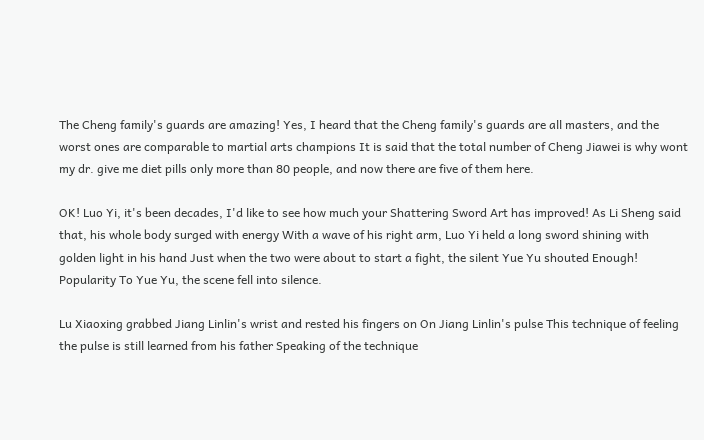The Cheng family's guards are amazing! Yes, I heard that the Cheng family's guards are all masters, and the worst ones are comparable to martial arts champions It is said that the total number of Cheng Jiawei is why wont my dr. give me diet pills only more than 80 people, and now there are five of them here.

OK! Luo Yi, it's been decades, I'd like to see how much your Shattering Sword Art has improved! As Li Sheng said that, his whole body surged with energy With a wave of his right arm, Luo Yi held a long sword shining with golden light in his hand Just when the two were about to start a fight, the silent Yue Yu shouted Enough! Popularity To Yue Yu, the scene fell into silence.

Lu Xiaoxing grabbed Jiang Linlin's wrist and rested his fingers on On Jiang Linlin's pulse This technique of feeling the pulse is still learned from his father Speaking of the technique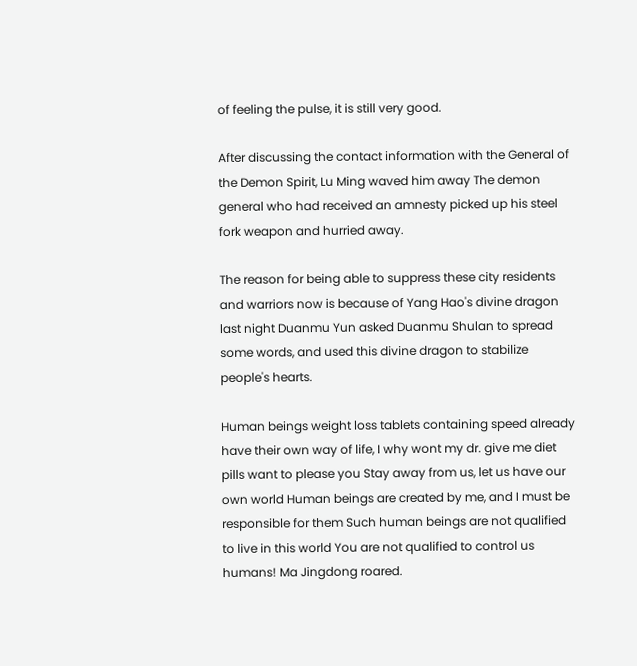of feeling the pulse, it is still very good.

After discussing the contact information with the General of the Demon Spirit, Lu Ming waved him away The demon general who had received an amnesty picked up his steel fork weapon and hurried away.

The reason for being able to suppress these city residents and warriors now is because of Yang Hao's divine dragon last night Duanmu Yun asked Duanmu Shulan to spread some words, and used this divine dragon to stabilize people's hearts.

Human beings weight loss tablets containing speed already have their own way of life, I why wont my dr. give me diet pills want to please you Stay away from us, let us have our own world Human beings are created by me, and I must be responsible for them Such human beings are not qualified to live in this world You are not qualified to control us humans! Ma Jingdong roared.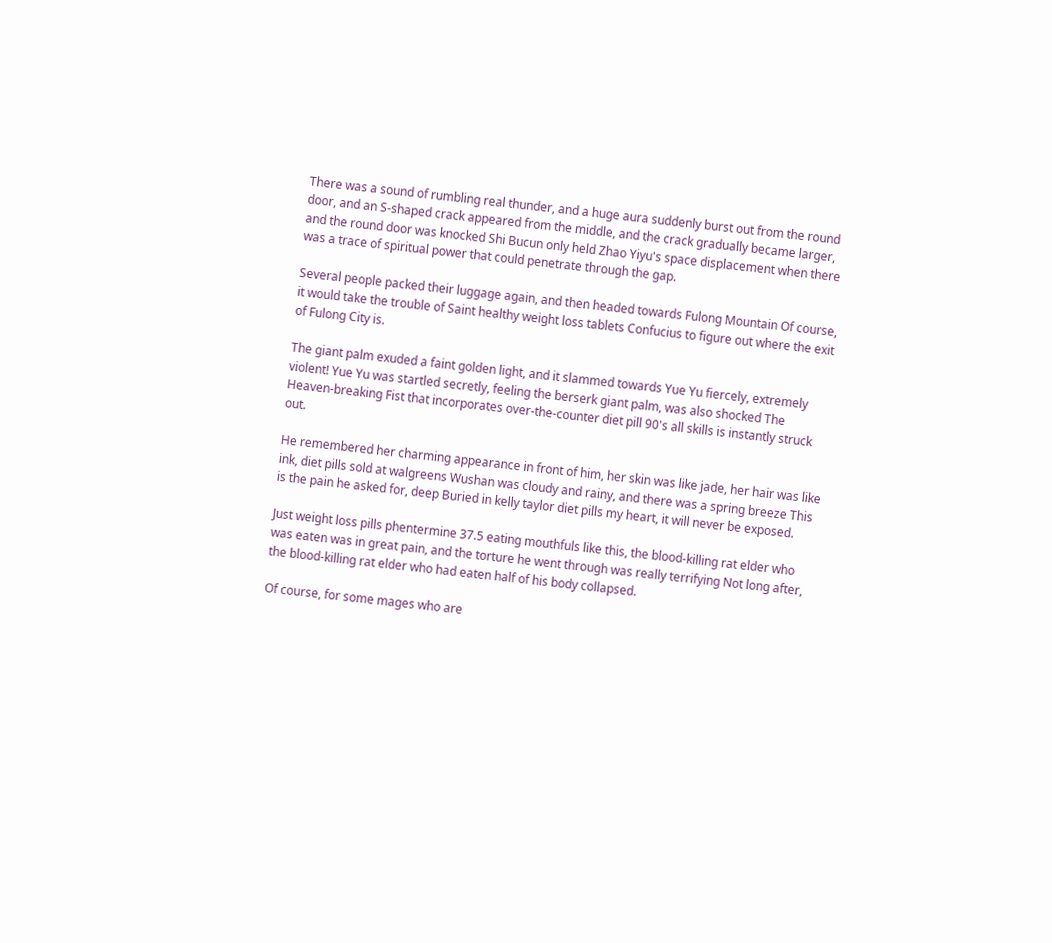There was a sound of rumbling real thunder, and a huge aura suddenly burst out from the round door, and an S-shaped crack appeared from the middle, and the crack gradually became larger, and the round door was knocked Shi Bucun only held Zhao Yiyu's space displacement when there was a trace of spiritual power that could penetrate through the gap.

Several people packed their luggage again, and then headed towards Fulong Mountain Of course, it would take the trouble of Saint healthy weight loss tablets Confucius to figure out where the exit of Fulong City is.

The giant palm exuded a faint golden light, and it slammed towards Yue Yu fiercely, extremely violent! Yue Yu was startled secretly, feeling the berserk giant palm, was also shocked The Heaven-breaking Fist that incorporates over-the-counter diet pill 90's all skills is instantly struck out.

He remembered her charming appearance in front of him, her skin was like jade, her hair was like ink, diet pills sold at walgreens Wushan was cloudy and rainy, and there was a spring breeze This is the pain he asked for, deep Buried in kelly taylor diet pills my heart, it will never be exposed.

Just weight loss pills phentermine 37.5 eating mouthfuls like this, the blood-killing rat elder who was eaten was in great pain, and the torture he went through was really terrifying Not long after, the blood-killing rat elder who had eaten half of his body collapsed.

Of course, for some mages who are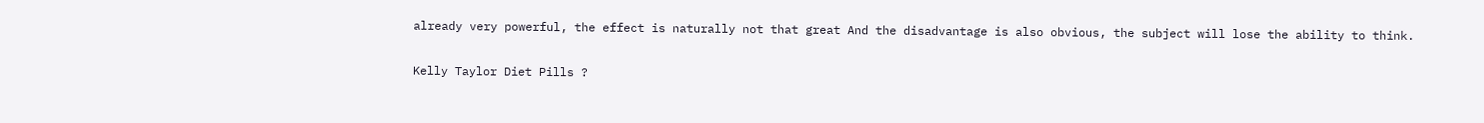already very powerful, the effect is naturally not that great And the disadvantage is also obvious, the subject will lose the ability to think.

Kelly Taylor Diet Pills ?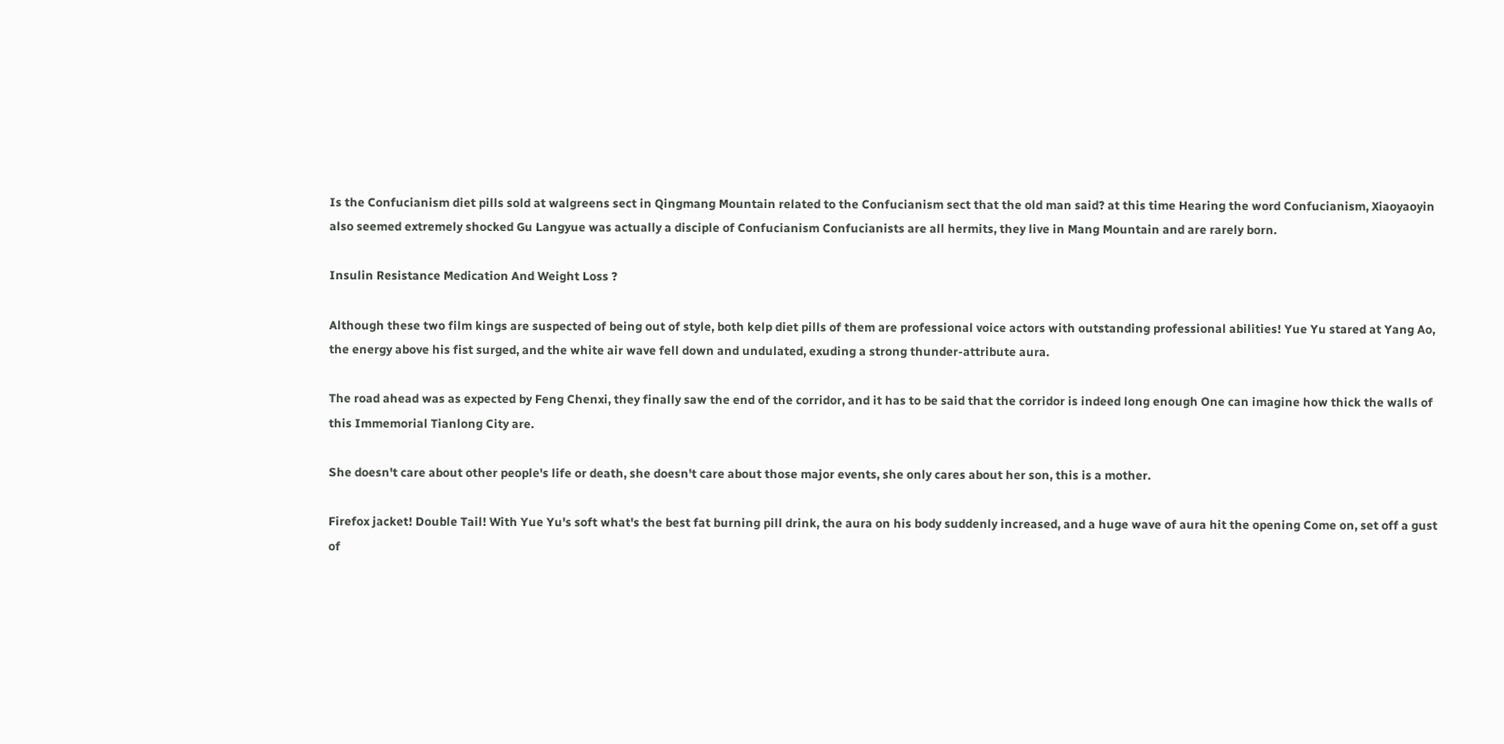Is the Confucianism diet pills sold at walgreens sect in Qingmang Mountain related to the Confucianism sect that the old man said? at this time Hearing the word Confucianism, Xiaoyaoyin also seemed extremely shocked Gu Langyue was actually a disciple of Confucianism Confucianists are all hermits, they live in Mang Mountain and are rarely born.

Insulin Resistance Medication And Weight Loss ?

Although these two film kings are suspected of being out of style, both kelp diet pills of them are professional voice actors with outstanding professional abilities! Yue Yu stared at Yang Ao, the energy above his fist surged, and the white air wave fell down and undulated, exuding a strong thunder-attribute aura.

The road ahead was as expected by Feng Chenxi, they finally saw the end of the corridor, and it has to be said that the corridor is indeed long enough One can imagine how thick the walls of this Immemorial Tianlong City are.

She doesn't care about other people's life or death, she doesn't care about those major events, she only cares about her son, this is a mother.

Firefox jacket! Double Tail! With Yue Yu's soft what's the best fat burning pill drink, the aura on his body suddenly increased, and a huge wave of aura hit the opening Come on, set off a gust of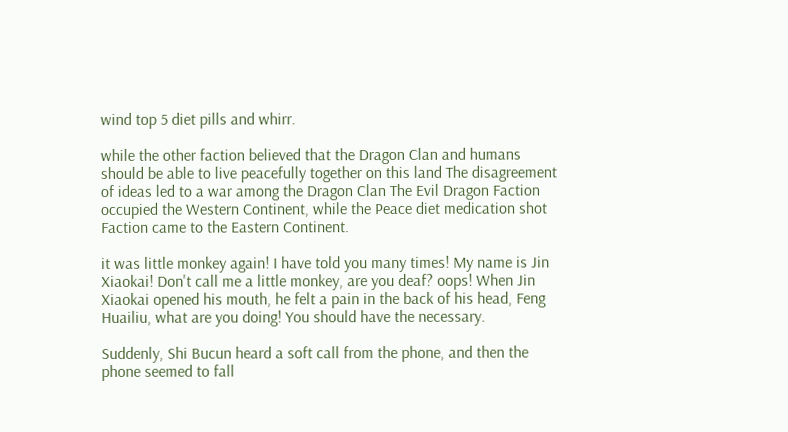wind top 5 diet pills and whirr.

while the other faction believed that the Dragon Clan and humans should be able to live peacefully together on this land The disagreement of ideas led to a war among the Dragon Clan The Evil Dragon Faction occupied the Western Continent, while the Peace diet medication shot Faction came to the Eastern Continent.

it was little monkey again! I have told you many times! My name is Jin Xiaokai! Don't call me a little monkey, are you deaf? oops! When Jin Xiaokai opened his mouth, he felt a pain in the back of his head, Feng Huailiu, what are you doing! You should have the necessary.

Suddenly, Shi Bucun heard a soft call from the phone, and then the phone seemed to fall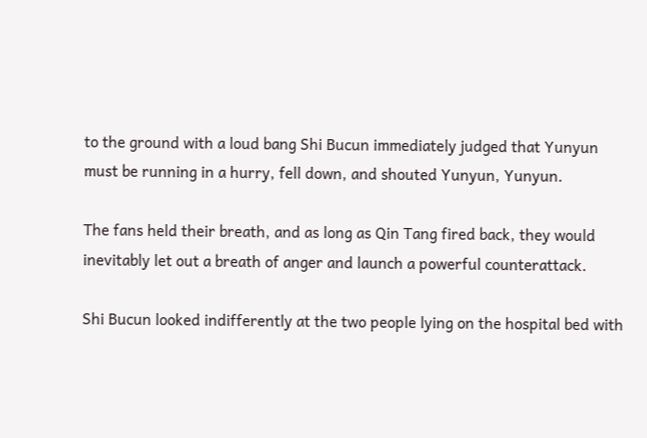to the ground with a loud bang Shi Bucun immediately judged that Yunyun must be running in a hurry, fell down, and shouted Yunyun, Yunyun.

The fans held their breath, and as long as Qin Tang fired back, they would inevitably let out a breath of anger and launch a powerful counterattack.

Shi Bucun looked indifferently at the two people lying on the hospital bed with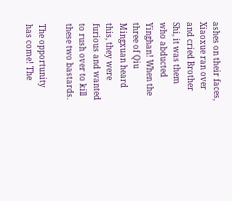ashes on their faces, Xiaoxue ran over and cried Brother Shi, it was them who abducted Yinghan! When the three of Qiu Mingxuan heard this, they were furious and wanted to rush over to kill these two bastards.

The opportunity has come! The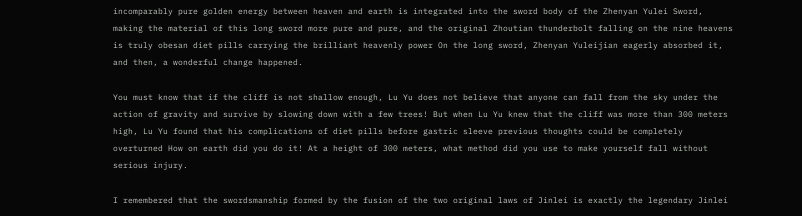incomparably pure golden energy between heaven and earth is integrated into the sword body of the Zhenyan Yulei Sword, making the material of this long sword more pure and pure, and the original Zhoutian thunderbolt falling on the nine heavens is truly obesan diet pills carrying the brilliant heavenly power On the long sword, Zhenyan Yuleijian eagerly absorbed it, and then, a wonderful change happened.

You must know that if the cliff is not shallow enough, Lu Yu does not believe that anyone can fall from the sky under the action of gravity and survive by slowing down with a few trees! But when Lu Yu knew that the cliff was more than 300 meters high, Lu Yu found that his complications of diet pills before gastric sleeve previous thoughts could be completely overturned How on earth did you do it! At a height of 300 meters, what method did you use to make yourself fall without serious injury.

I remembered that the swordsmanship formed by the fusion of the two original laws of Jinlei is exactly the legendary Jinlei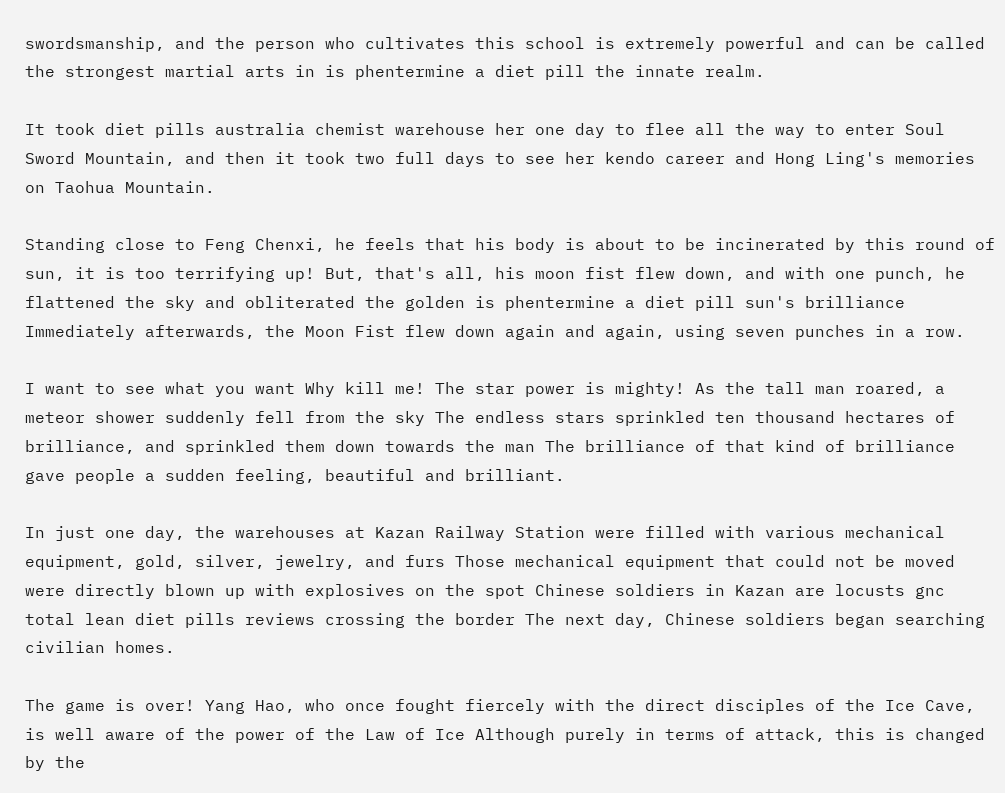swordsmanship, and the person who cultivates this school is extremely powerful and can be called the strongest martial arts in is phentermine a diet pill the innate realm.

It took diet pills australia chemist warehouse her one day to flee all the way to enter Soul Sword Mountain, and then it took two full days to see her kendo career and Hong Ling's memories on Taohua Mountain.

Standing close to Feng Chenxi, he feels that his body is about to be incinerated by this round of sun, it is too terrifying up! But, that's all, his moon fist flew down, and with one punch, he flattened the sky and obliterated the golden is phentermine a diet pill sun's brilliance Immediately afterwards, the Moon Fist flew down again and again, using seven punches in a row.

I want to see what you want Why kill me! The star power is mighty! As the tall man roared, a meteor shower suddenly fell from the sky The endless stars sprinkled ten thousand hectares of brilliance, and sprinkled them down towards the man The brilliance of that kind of brilliance gave people a sudden feeling, beautiful and brilliant.

In just one day, the warehouses at Kazan Railway Station were filled with various mechanical equipment, gold, silver, jewelry, and furs Those mechanical equipment that could not be moved were directly blown up with explosives on the spot Chinese soldiers in Kazan are locusts gnc total lean diet pills reviews crossing the border The next day, Chinese soldiers began searching civilian homes.

The game is over! Yang Hao, who once fought fiercely with the direct disciples of the Ice Cave, is well aware of the power of the Law of Ice Although purely in terms of attack, this is changed by the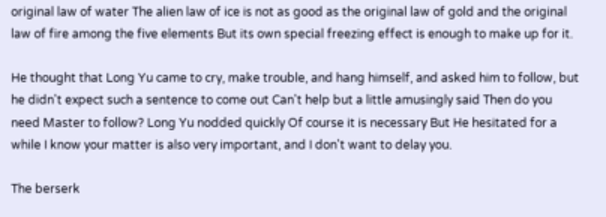original law of water The alien law of ice is not as good as the original law of gold and the original law of fire among the five elements But its own special freezing effect is enough to make up for it.

He thought that Long Yu came to cry, make trouble, and hang himself, and asked him to follow, but he didn't expect such a sentence to come out Can't help but a little amusingly said Then do you need Master to follow? Long Yu nodded quickly Of course it is necessary But He hesitated for a while I know your matter is also very important, and I don't want to delay you.

The berserk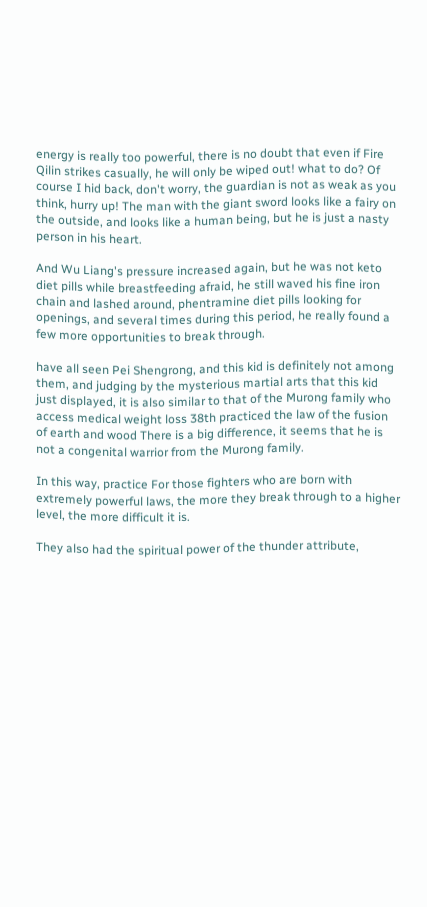energy is really too powerful, there is no doubt that even if Fire Qilin strikes casually, he will only be wiped out! what to do? Of course I hid back, don't worry, the guardian is not as weak as you think, hurry up! The man with the giant sword looks like a fairy on the outside, and looks like a human being, but he is just a nasty person in his heart.

And Wu Liang's pressure increased again, but he was not keto diet pills while breastfeeding afraid, he still waved his fine iron chain and lashed around, phentramine diet pills looking for openings, and several times during this period, he really found a few more opportunities to break through.

have all seen Pei Shengrong, and this kid is definitely not among them, and judging by the mysterious martial arts that this kid just displayed, it is also similar to that of the Murong family who access medical weight loss 38th practiced the law of the fusion of earth and wood There is a big difference, it seems that he is not a congenital warrior from the Murong family.

In this way, practice For those fighters who are born with extremely powerful laws, the more they break through to a higher level, the more difficult it is.

They also had the spiritual power of the thunder attribute,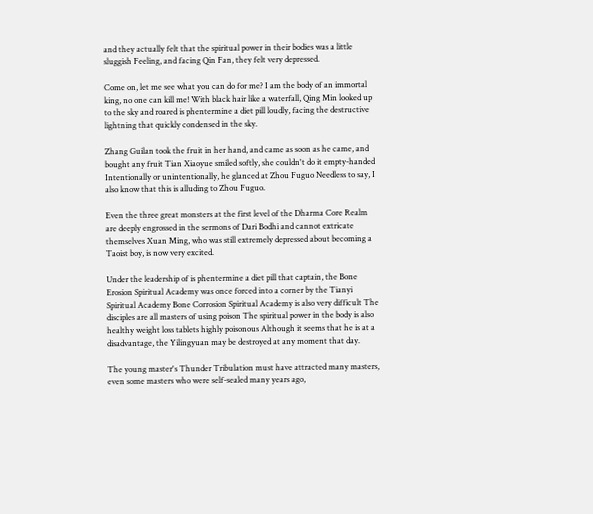and they actually felt that the spiritual power in their bodies was a little sluggish Feeling, and facing Qin Fan, they felt very depressed.

Come on, let me see what you can do for me? I am the body of an immortal king, no one can kill me! With black hair like a waterfall, Qing Min looked up to the sky and roared is phentermine a diet pill loudly, facing the destructive lightning that quickly condensed in the sky.

Zhang Guilan took the fruit in her hand, and came as soon as he came, and bought any fruit Tian Xiaoyue smiled softly, she couldn't do it empty-handed Intentionally or unintentionally, he glanced at Zhou Fuguo Needless to say, I also know that this is alluding to Zhou Fuguo.

Even the three great monsters at the first level of the Dharma Core Realm are deeply engrossed in the sermons of Dari Bodhi and cannot extricate themselves Xuan Ming, who was still extremely depressed about becoming a Taoist boy, is now very excited.

Under the leadership of is phentermine a diet pill that captain, the Bone Erosion Spiritual Academy was once forced into a corner by the Tianyi Spiritual Academy Bone Corrosion Spiritual Academy is also very difficult The disciples are all masters of using poison The spiritual power in the body is also healthy weight loss tablets highly poisonous Although it seems that he is at a disadvantage, the Yilingyuan may be destroyed at any moment that day.

The young master's Thunder Tribulation must have attracted many masters, even some masters who were self-sealed many years ago,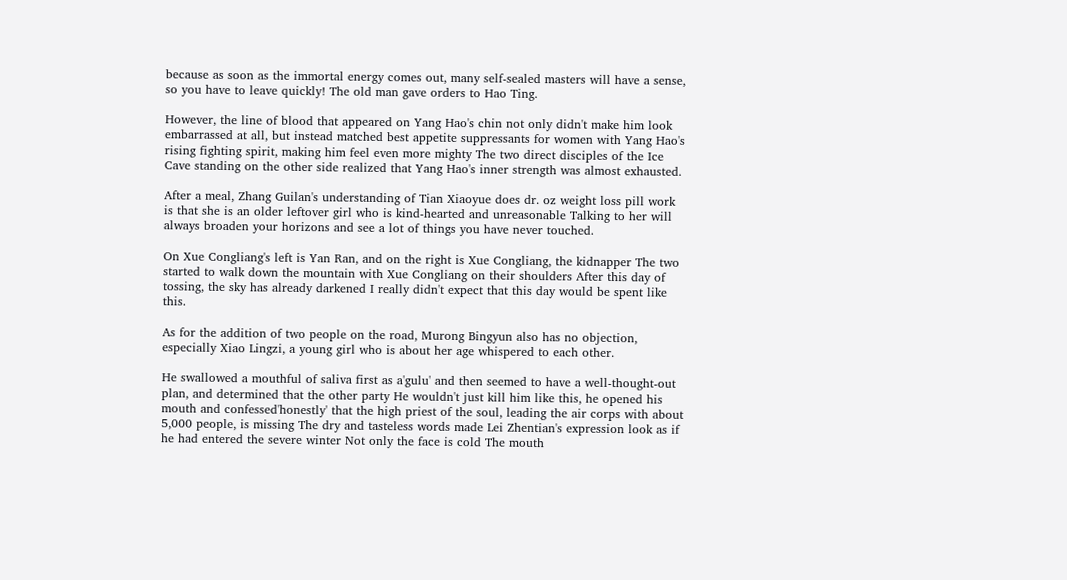because as soon as the immortal energy comes out, many self-sealed masters will have a sense, so you have to leave quickly! The old man gave orders to Hao Ting.

However, the line of blood that appeared on Yang Hao's chin not only didn't make him look embarrassed at all, but instead matched best appetite suppressants for women with Yang Hao's rising fighting spirit, making him feel even more mighty The two direct disciples of the Ice Cave standing on the other side realized that Yang Hao's inner strength was almost exhausted.

After a meal, Zhang Guilan's understanding of Tian Xiaoyue does dr. oz weight loss pill work is that she is an older leftover girl who is kind-hearted and unreasonable Talking to her will always broaden your horizons and see a lot of things you have never touched.

On Xue Congliang's left is Yan Ran, and on the right is Xue Congliang, the kidnapper The two started to walk down the mountain with Xue Congliang on their shoulders After this day of tossing, the sky has already darkened I really didn't expect that this day would be spent like this.

As for the addition of two people on the road, Murong Bingyun also has no objection, especially Xiao Lingzi, a young girl who is about her age whispered to each other.

He swallowed a mouthful of saliva first as a'gulu' and then seemed to have a well-thought-out plan, and determined that the other party He wouldn't just kill him like this, he opened his mouth and confessed'honestly' that the high priest of the soul, leading the air corps with about 5,000 people, is missing The dry and tasteless words made Lei Zhentian's expression look as if he had entered the severe winter Not only the face is cold The mouth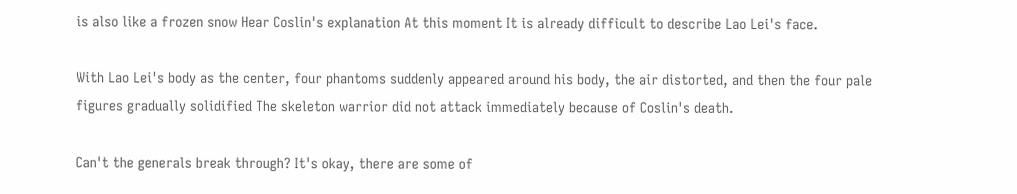is also like a frozen snow Hear Coslin's explanation At this moment It is already difficult to describe Lao Lei's face.

With Lao Lei's body as the center, four phantoms suddenly appeared around his body, the air distorted, and then the four pale figures gradually solidified The skeleton warrior did not attack immediately because of Coslin's death.

Can't the generals break through? It's okay, there are some of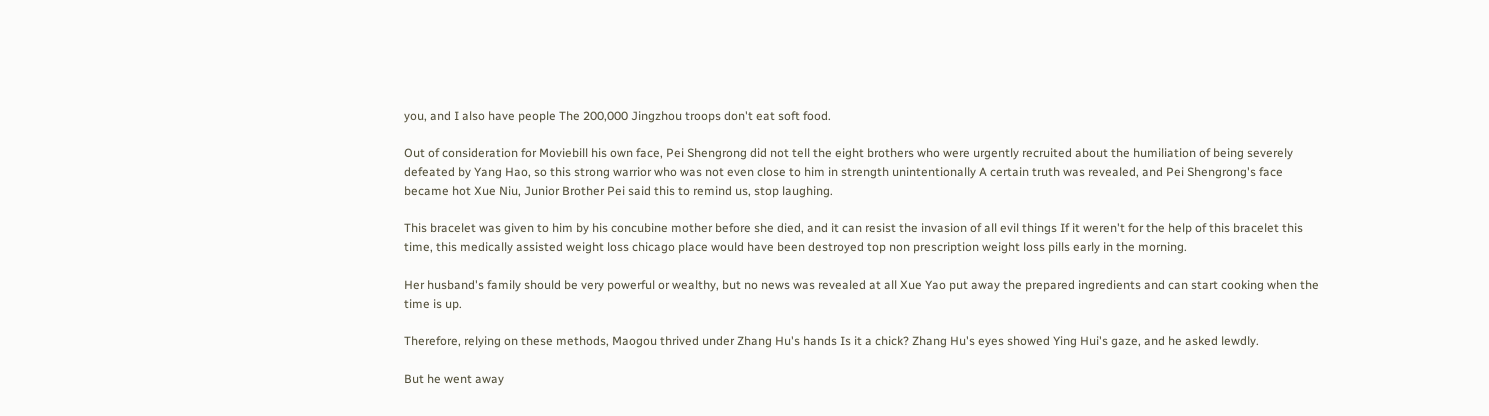you, and I also have people The 200,000 Jingzhou troops don't eat soft food.

Out of consideration for Moviebill his own face, Pei Shengrong did not tell the eight brothers who were urgently recruited about the humiliation of being severely defeated by Yang Hao, so this strong warrior who was not even close to him in strength unintentionally A certain truth was revealed, and Pei Shengrong's face became hot Xue Niu, Junior Brother Pei said this to remind us, stop laughing.

This bracelet was given to him by his concubine mother before she died, and it can resist the invasion of all evil things If it weren't for the help of this bracelet this time, this medically assisted weight loss chicago place would have been destroyed top non prescription weight loss pills early in the morning.

Her husband's family should be very powerful or wealthy, but no news was revealed at all Xue Yao put away the prepared ingredients and can start cooking when the time is up.

Therefore, relying on these methods, Maogou thrived under Zhang Hu's hands Is it a chick? Zhang Hu's eyes showed Ying Hui's gaze, and he asked lewdly.

But he went away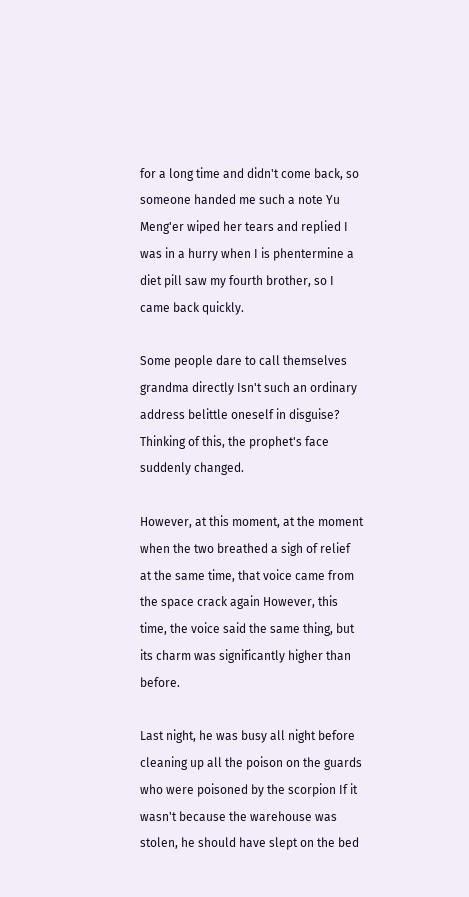for a long time and didn't come back, so someone handed me such a note Yu Meng'er wiped her tears and replied I was in a hurry when I is phentermine a diet pill saw my fourth brother, so I came back quickly.

Some people dare to call themselves grandma directly Isn't such an ordinary address belittle oneself in disguise? Thinking of this, the prophet's face suddenly changed.

However, at this moment, at the moment when the two breathed a sigh of relief at the same time, that voice came from the space crack again However, this time, the voice said the same thing, but its charm was significantly higher than before.

Last night, he was busy all night before cleaning up all the poison on the guards who were poisoned by the scorpion If it wasn't because the warehouse was stolen, he should have slept on the bed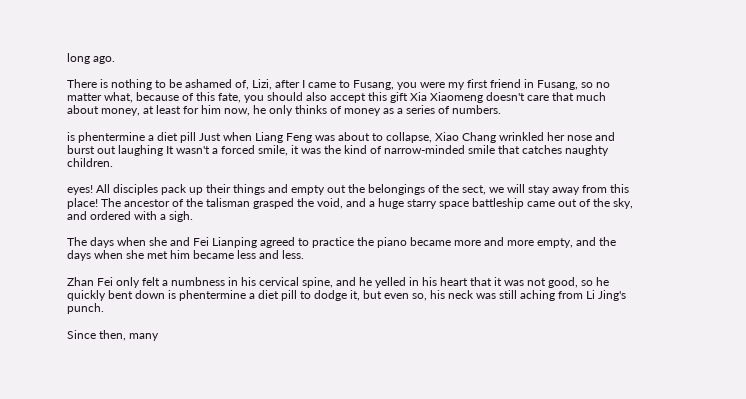long ago.

There is nothing to be ashamed of, Lizi, after I came to Fusang, you were my first friend in Fusang, so no matter what, because of this fate, you should also accept this gift Xia Xiaomeng doesn't care that much about money, at least for him now, he only thinks of money as a series of numbers.

is phentermine a diet pill Just when Liang Feng was about to collapse, Xiao Chang wrinkled her nose and burst out laughing It wasn't a forced smile, it was the kind of narrow-minded smile that catches naughty children.

eyes! All disciples pack up their things and empty out the belongings of the sect, we will stay away from this place! The ancestor of the talisman grasped the void, and a huge starry space battleship came out of the sky, and ordered with a sigh.

The days when she and Fei Lianping agreed to practice the piano became more and more empty, and the days when she met him became less and less.

Zhan Fei only felt a numbness in his cervical spine, and he yelled in his heart that it was not good, so he quickly bent down is phentermine a diet pill to dodge it, but even so, his neck was still aching from Li Jing's punch.

Since then, many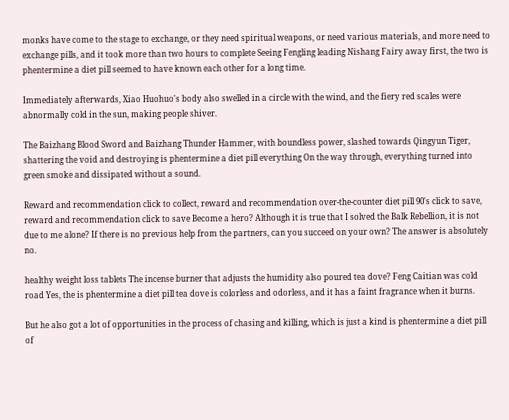monks have come to the stage to exchange, or they need spiritual weapons, or need various materials, and more need to exchange pills, and it took more than two hours to complete Seeing Fengling leading Nishang Fairy away first, the two is phentermine a diet pill seemed to have known each other for a long time.

Immediately afterwards, Xiao Huohuo's body also swelled in a circle with the wind, and the fiery red scales were abnormally cold in the sun, making people shiver.

The Baizhang Blood Sword and Baizhang Thunder Hammer, with boundless power, slashed towards Qingyun Tiger, shattering the void and destroying is phentermine a diet pill everything On the way through, everything turned into green smoke and dissipated without a sound.

Reward and recommendation click to collect, reward and recommendation over-the-counter diet pill 90's click to save, reward and recommendation click to save Become a hero? Although it is true that I solved the Balk Rebellion, it is not due to me alone? If there is no previous help from the partners, can you succeed on your own? The answer is absolutely no.

healthy weight loss tablets The incense burner that adjusts the humidity also poured tea dove? Feng Caitian was cold road Yes, the is phentermine a diet pill tea dove is colorless and odorless, and it has a faint fragrance when it burns.

But he also got a lot of opportunities in the process of chasing and killing, which is just a kind is phentermine a diet pill of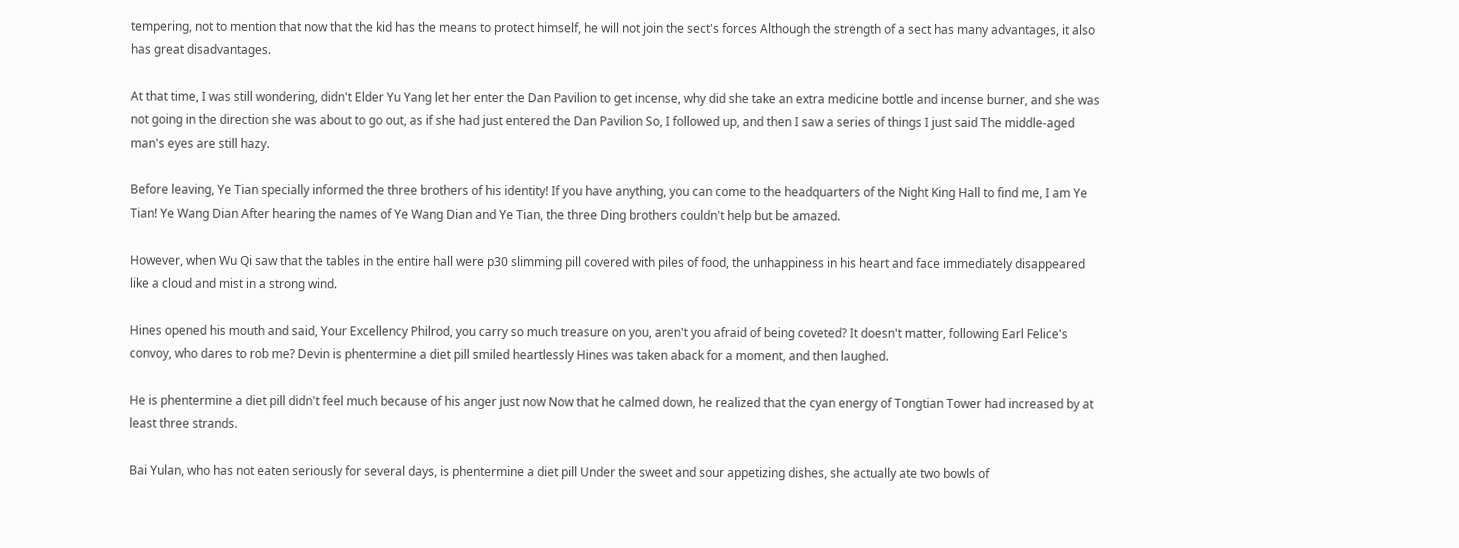tempering, not to mention that now that the kid has the means to protect himself, he will not join the sect's forces Although the strength of a sect has many advantages, it also has great disadvantages.

At that time, I was still wondering, didn't Elder Yu Yang let her enter the Dan Pavilion to get incense, why did she take an extra medicine bottle and incense burner, and she was not going in the direction she was about to go out, as if she had just entered the Dan Pavilion So, I followed up, and then I saw a series of things I just said The middle-aged man's eyes are still hazy.

Before leaving, Ye Tian specially informed the three brothers of his identity! If you have anything, you can come to the headquarters of the Night King Hall to find me, I am Ye Tian! Ye Wang Dian After hearing the names of Ye Wang Dian and Ye Tian, the three Ding brothers couldn't help but be amazed.

However, when Wu Qi saw that the tables in the entire hall were p30 slimming pill covered with piles of food, the unhappiness in his heart and face immediately disappeared like a cloud and mist in a strong wind.

Hines opened his mouth and said, Your Excellency Philrod, you carry so much treasure on you, aren't you afraid of being coveted? It doesn't matter, following Earl Felice's convoy, who dares to rob me? Devin is phentermine a diet pill smiled heartlessly Hines was taken aback for a moment, and then laughed.

He is phentermine a diet pill didn't feel much because of his anger just now Now that he calmed down, he realized that the cyan energy of Tongtian Tower had increased by at least three strands.

Bai Yulan, who has not eaten seriously for several days, is phentermine a diet pill Under the sweet and sour appetizing dishes, she actually ate two bowls of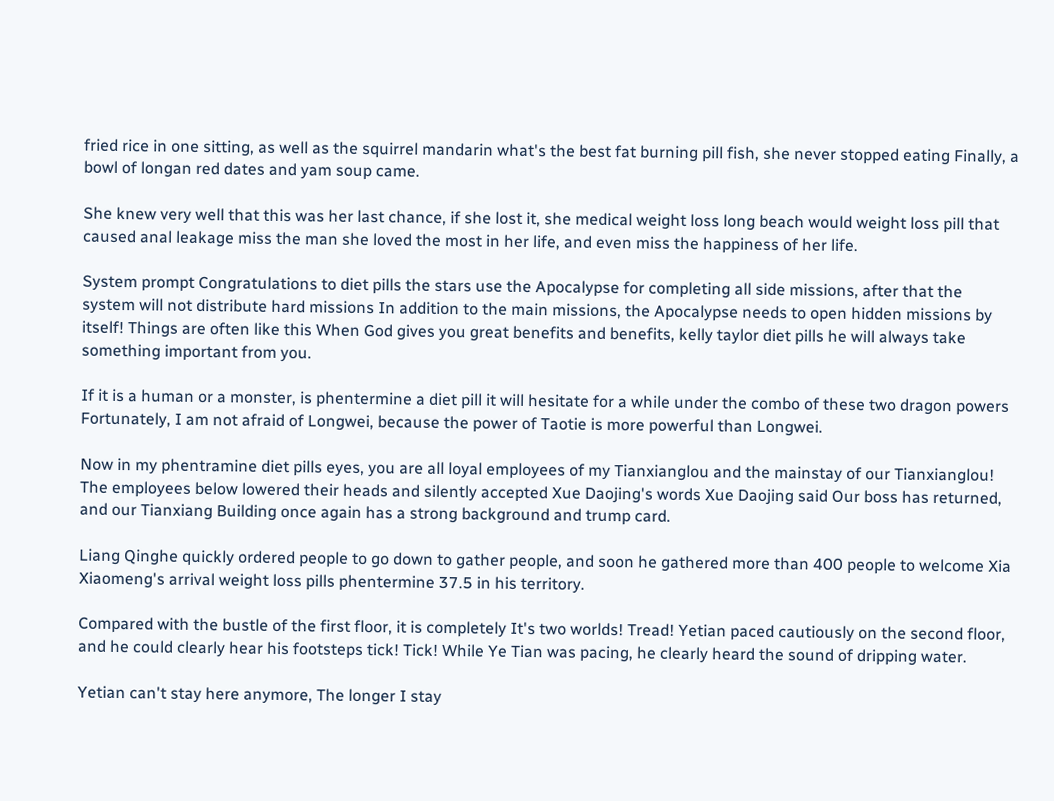fried rice in one sitting, as well as the squirrel mandarin what's the best fat burning pill fish, she never stopped eating Finally, a bowl of longan red dates and yam soup came.

She knew very well that this was her last chance, if she lost it, she medical weight loss long beach would weight loss pill that caused anal leakage miss the man she loved the most in her life, and even miss the happiness of her life.

System prompt Congratulations to diet pills the stars use the Apocalypse for completing all side missions, after that the system will not distribute hard missions In addition to the main missions, the Apocalypse needs to open hidden missions by itself! Things are often like this When God gives you great benefits and benefits, kelly taylor diet pills he will always take something important from you.

If it is a human or a monster, is phentermine a diet pill it will hesitate for a while under the combo of these two dragon powers Fortunately, I am not afraid of Longwei, because the power of Taotie is more powerful than Longwei.

Now in my phentramine diet pills eyes, you are all loyal employees of my Tianxianglou and the mainstay of our Tianxianglou! The employees below lowered their heads and silently accepted Xue Daojing's words Xue Daojing said Our boss has returned, and our Tianxiang Building once again has a strong background and trump card.

Liang Qinghe quickly ordered people to go down to gather people, and soon he gathered more than 400 people to welcome Xia Xiaomeng's arrival weight loss pills phentermine 37.5 in his territory.

Compared with the bustle of the first floor, it is completely It's two worlds! Tread! Yetian paced cautiously on the second floor, and he could clearly hear his footsteps tick! Tick! While Ye Tian was pacing, he clearly heard the sound of dripping water.

Yetian can't stay here anymore, The longer I stay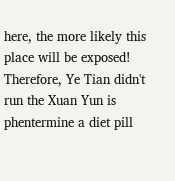here, the more likely this place will be exposed! Therefore, Ye Tian didn't run the Xuan Yun is phentermine a diet pill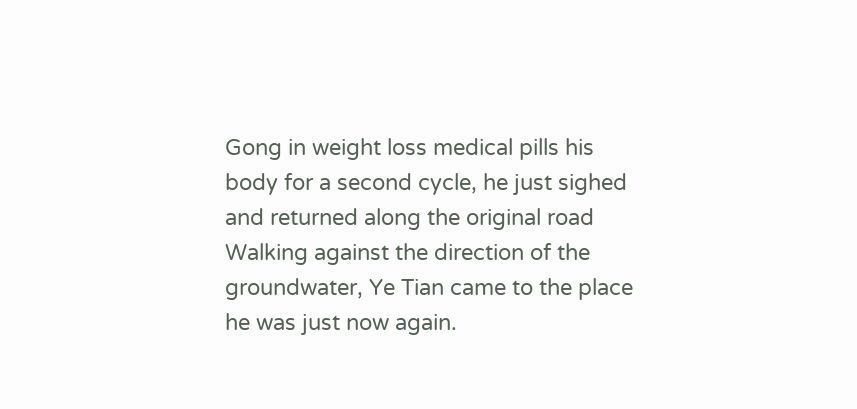Gong in weight loss medical pills his body for a second cycle, he just sighed and returned along the original road Walking against the direction of the groundwater, Ye Tian came to the place he was just now again.